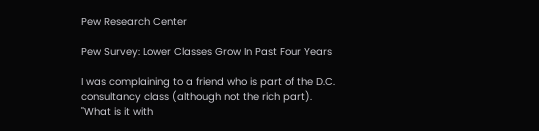Pew Research Center

Pew Survey: Lower Classes Grow In Past Four Years

I was complaining to a friend who is part of the D.C. consultancy class (although not the rich part). "What is it with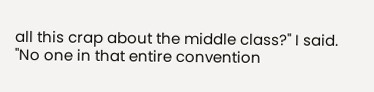all this crap about the middle class?" I said. "No one in that entire convention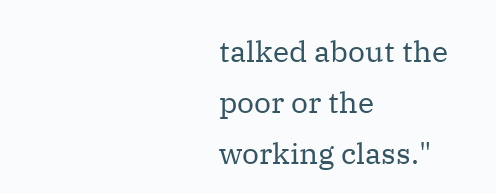talked about the poor or the working class."